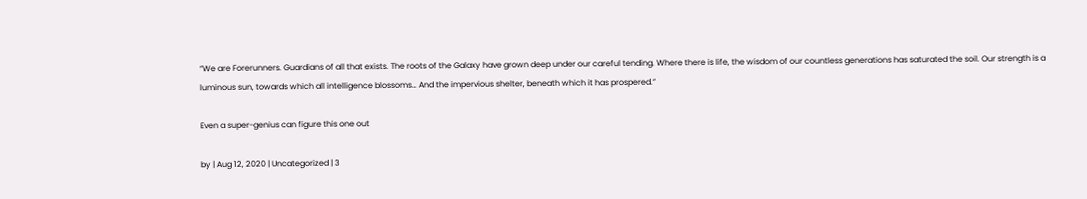“We are Forerunners. Guardians of all that exists. The roots of the Galaxy have grown deep under our careful tending. Where there is life, the wisdom of our countless generations has saturated the soil. Our strength is a luminous sun, towards which all intelligence blossoms… And the impervious shelter, beneath which it has prospered.”

Even a super-genius can figure this one out

by | Aug 12, 2020 | Uncategorized | 3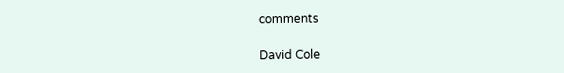comments

David Cole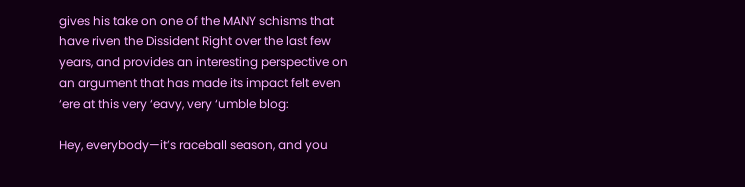gives his take on one of the MANY schisms that have riven the Dissident Right over the last few years, and provides an interesting perspective on an argument that has made its impact felt even ‘ere at this very ‘eavy, very ‘umble blog:

Hey, everybody—it’s raceball season, and you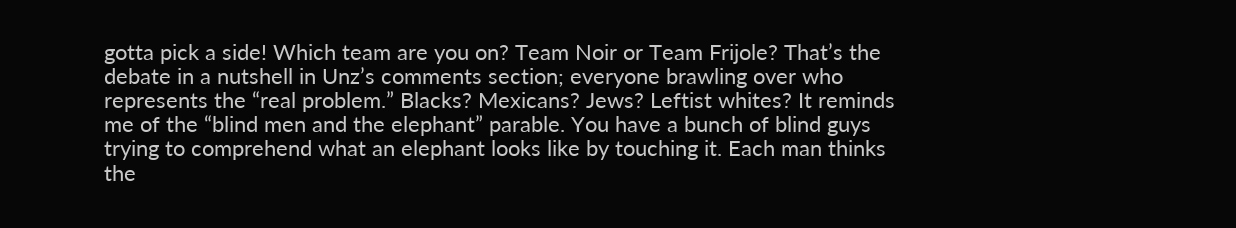gotta pick a side! Which team are you on? Team Noir or Team Frijole? That’s the debate in a nutshell in Unz’s comments section; everyone brawling over who represents the “real problem.” Blacks? Mexicans? Jews? Leftist whites? It reminds me of the “blind men and the elephant” parable. You have a bunch of blind guys trying to comprehend what an elephant looks like by touching it. Each man thinks the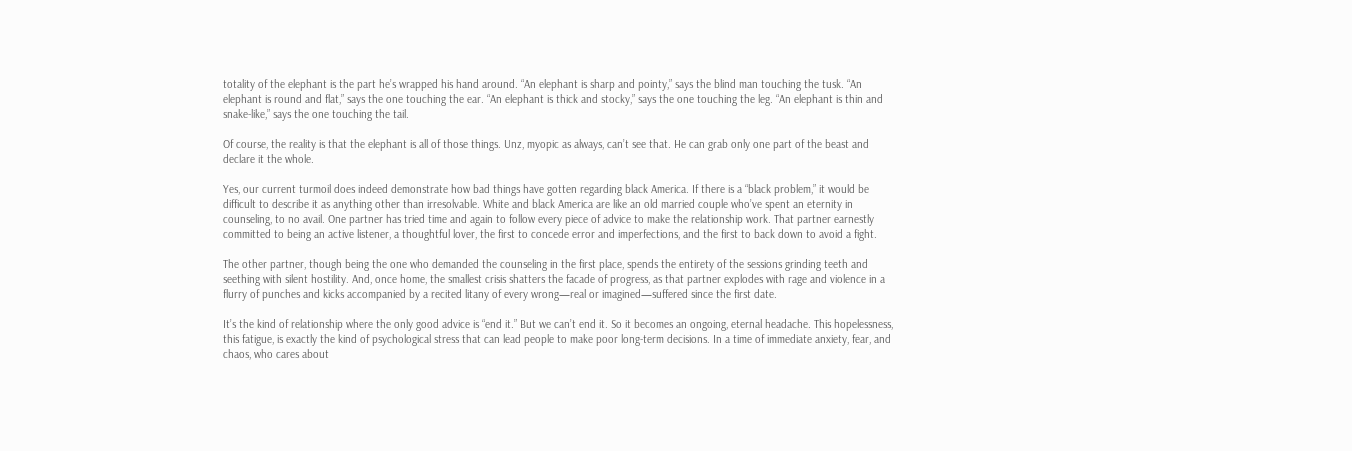totality of the elephant is the part he’s wrapped his hand around. “An elephant is sharp and pointy,” says the blind man touching the tusk. “An elephant is round and flat,” says the one touching the ear. “An elephant is thick and stocky,” says the one touching the leg. “An elephant is thin and snake-like,” says the one touching the tail.

Of course, the reality is that the elephant is all of those things. Unz, myopic as always, can’t see that. He can grab only one part of the beast and declare it the whole.

Yes, our current turmoil does indeed demonstrate how bad things have gotten regarding black America. If there is a “black problem,” it would be difficult to describe it as anything other than irresolvable. White and black America are like an old married couple who’ve spent an eternity in counseling, to no avail. One partner has tried time and again to follow every piece of advice to make the relationship work. That partner earnestly committed to being an active listener, a thoughtful lover, the first to concede error and imperfections, and the first to back down to avoid a fight.

The other partner, though being the one who demanded the counseling in the first place, spends the entirety of the sessions grinding teeth and seething with silent hostility. And, once home, the smallest crisis shatters the facade of progress, as that partner explodes with rage and violence in a flurry of punches and kicks accompanied by a recited litany of every wrong—real or imagined—suffered since the first date.

It’s the kind of relationship where the only good advice is “end it.” But we can’t end it. So it becomes an ongoing, eternal headache. This hopelessness, this fatigue, is exactly the kind of psychological stress that can lead people to make poor long-term decisions. In a time of immediate anxiety, fear, and chaos, who cares about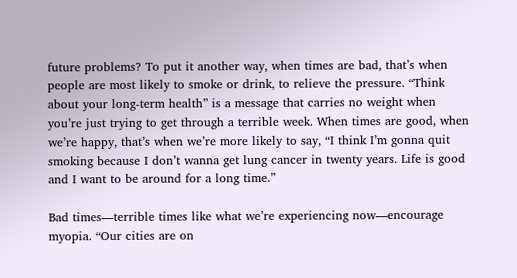future problems? To put it another way, when times are bad, that’s when people are most likely to smoke or drink, to relieve the pressure. “Think about your long-term health” is a message that carries no weight when you’re just trying to get through a terrible week. When times are good, when we’re happy, that’s when we’re more likely to say, “I think I’m gonna quit smoking because I don’t wanna get lung cancer in twenty years. Life is good and I want to be around for a long time.”

Bad times—terrible times like what we’re experiencing now—encourage myopia. “Our cities are on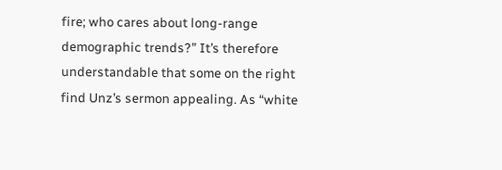fire; who cares about long-range demographic trends?” It’s therefore understandable that some on the right find Unz’s sermon appealing. As “white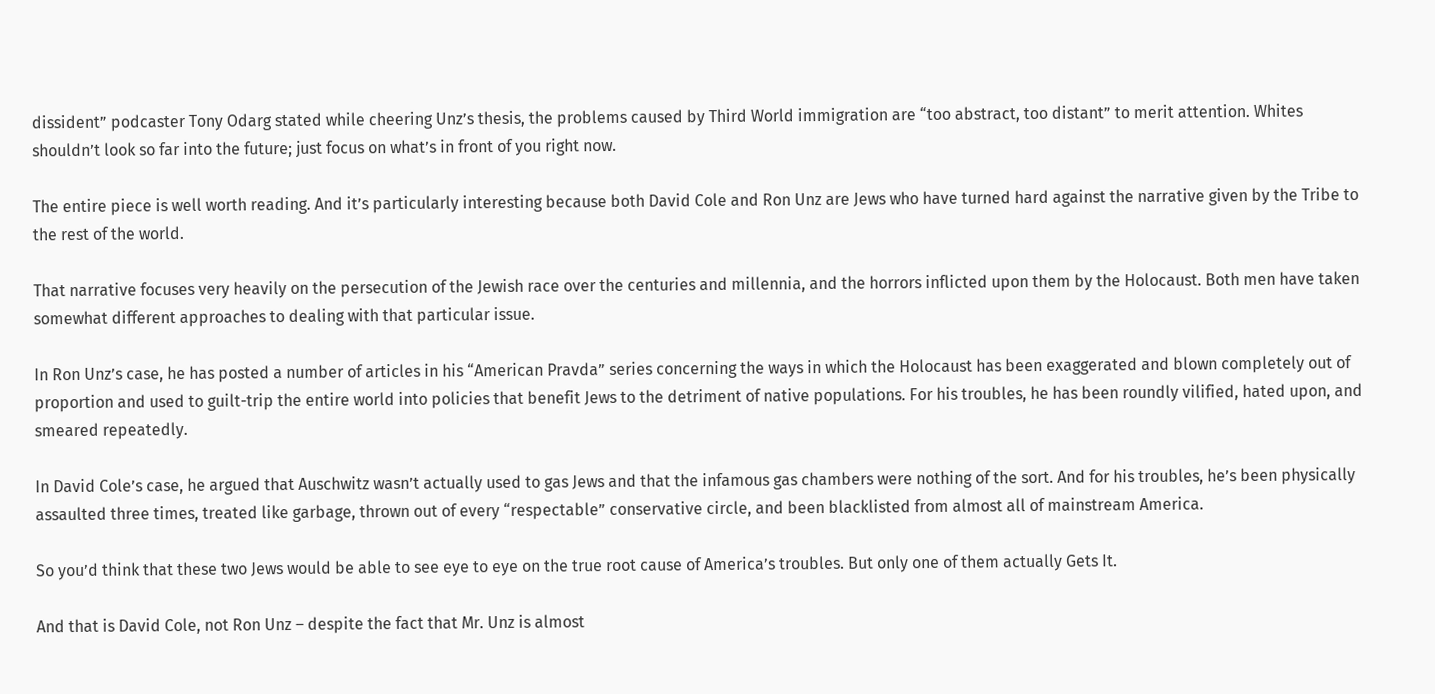dissident” podcaster Tony Odarg stated while cheering Unz’s thesis, the problems caused by Third World immigration are “too abstract, too distant” to merit attention. Whites shouldn’t look so far into the future; just focus on what’s in front of you right now.

The entire piece is well worth reading. And it’s particularly interesting because both David Cole and Ron Unz are Jews who have turned hard against the narrative given by the Tribe to the rest of the world.

That narrative focuses very heavily on the persecution of the Jewish race over the centuries and millennia, and the horrors inflicted upon them by the Holocaust. Both men have taken somewhat different approaches to dealing with that particular issue.

In Ron Unz’s case, he has posted a number of articles in his “American Pravda” series concerning the ways in which the Holocaust has been exaggerated and blown completely out of proportion and used to guilt-trip the entire world into policies that benefit Jews to the detriment of native populations. For his troubles, he has been roundly vilified, hated upon, and smeared repeatedly.

In David Cole’s case, he argued that Auschwitz wasn’t actually used to gas Jews and that the infamous gas chambers were nothing of the sort. And for his troubles, he’s been physically assaulted three times, treated like garbage, thrown out of every “respectable” conservative circle, and been blacklisted from almost all of mainstream America.

So you’d think that these two Jews would be able to see eye to eye on the true root cause of America’s troubles. But only one of them actually Gets It.

And that is David Cole, not Ron Unz – despite the fact that Mr. Unz is almost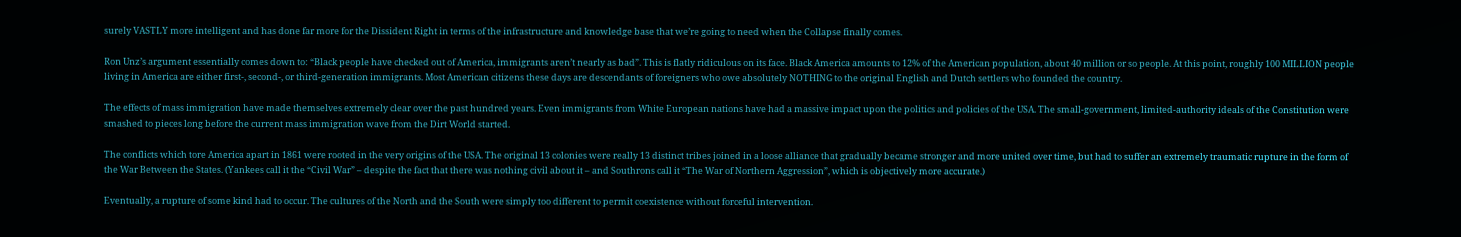surely VASTLY more intelligent and has done far more for the Dissident Right in terms of the infrastructure and knowledge base that we’re going to need when the Collapse finally comes.

Ron Unz’s argument essentially comes down to: “Black people have checked out of America, immigrants aren’t nearly as bad”. This is flatly ridiculous on its face. Black America amounts to 12% of the American population, about 40 million or so people. At this point, roughly 100 MILLION people living in America are either first-, second-, or third-generation immigrants. Most American citizens these days are descendants of foreigners who owe absolutely NOTHING to the original English and Dutch settlers who founded the country.

The effects of mass immigration have made themselves extremely clear over the past hundred years. Even immigrants from White European nations have had a massive impact upon the politics and policies of the USA. The small-government, limited-authority ideals of the Constitution were smashed to pieces long before the current mass immigration wave from the Dirt World started.

The conflicts which tore America apart in 1861 were rooted in the very origins of the USA. The original 13 colonies were really 13 distinct tribes joined in a loose alliance that gradually became stronger and more united over time, but had to suffer an extremely traumatic rupture in the form of the War Between the States. (Yankees call it the “Civil War” – despite the fact that there was nothing civil about it – and Southrons call it “The War of Northern Aggression”, which is objectively more accurate.)

Eventually, a rupture of some kind had to occur. The cultures of the North and the South were simply too different to permit coexistence without forceful intervention.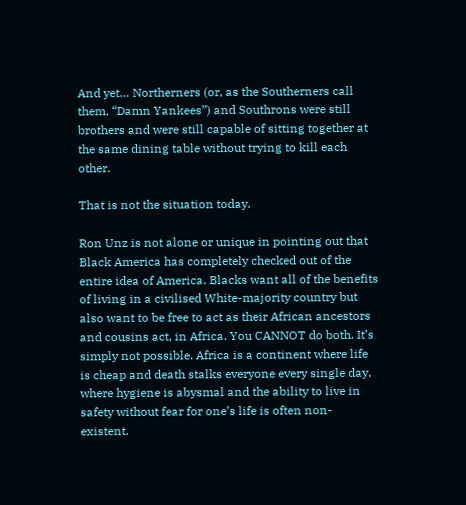And yet… Northerners (or, as the Southerners call them, “Damn Yankees”) and Southrons were still brothers and were still capable of sitting together at the same dining table without trying to kill each other.

That is not the situation today.

Ron Unz is not alone or unique in pointing out that Black America has completely checked out of the entire idea of America. Blacks want all of the benefits of living in a civilised White-majority country but also want to be free to act as their African ancestors and cousins act, in Africa. You CANNOT do both. It’s simply not possible. Africa is a continent where life is cheap and death stalks everyone every single day, where hygiene is abysmal and the ability to live in safety without fear for one’s life is often non-existent.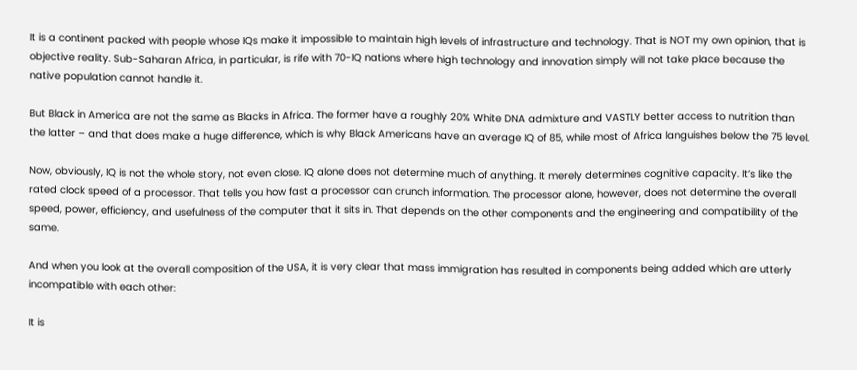It is a continent packed with people whose IQs make it impossible to maintain high levels of infrastructure and technology. That is NOT my own opinion, that is objective reality. Sub-Saharan Africa, in particular, is rife with 70-IQ nations where high technology and innovation simply will not take place because the native population cannot handle it.

But Black in America are not the same as Blacks in Africa. The former have a roughly 20% White DNA admixture and VASTLY better access to nutrition than the latter – and that does make a huge difference, which is why Black Americans have an average IQ of 85, while most of Africa languishes below the 75 level.

Now, obviously, IQ is not the whole story, not even close. IQ alone does not determine much of anything. It merely determines cognitive capacity. It’s like the rated clock speed of a processor. That tells you how fast a processor can crunch information. The processor alone, however, does not determine the overall speed, power, efficiency, and usefulness of the computer that it sits in. That depends on the other components and the engineering and compatibility of the same.

And when you look at the overall composition of the USA, it is very clear that mass immigration has resulted in components being added which are utterly incompatible with each other:

It is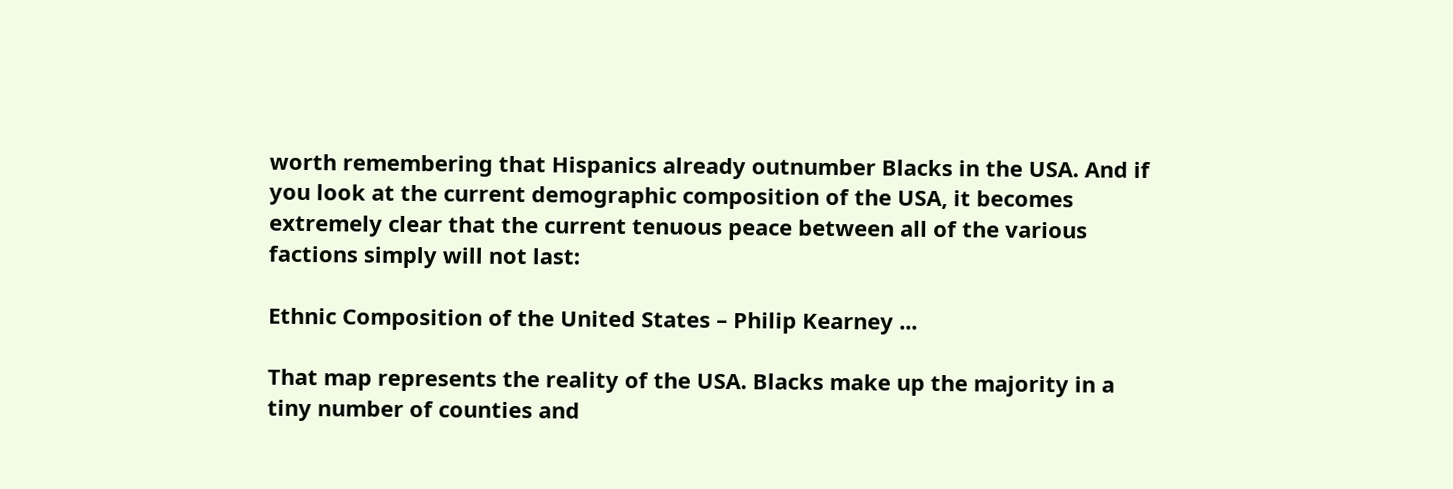worth remembering that Hispanics already outnumber Blacks in the USA. And if you look at the current demographic composition of the USA, it becomes extremely clear that the current tenuous peace between all of the various factions simply will not last:

Ethnic Composition of the United States – Philip Kearney ...

That map represents the reality of the USA. Blacks make up the majority in a tiny number of counties and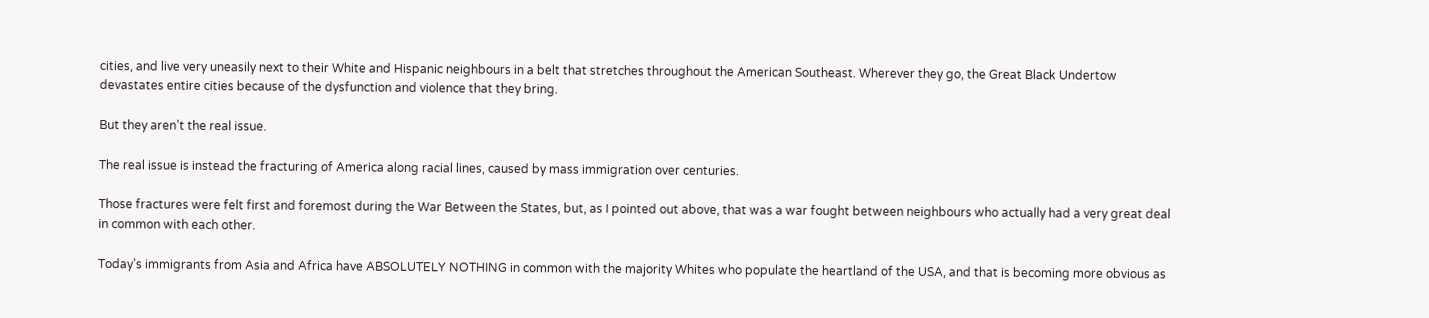cities, and live very uneasily next to their White and Hispanic neighbours in a belt that stretches throughout the American Southeast. Wherever they go, the Great Black Undertow devastates entire cities because of the dysfunction and violence that they bring.

But they aren’t the real issue.

The real issue is instead the fracturing of America along racial lines, caused by mass immigration over centuries.

Those fractures were felt first and foremost during the War Between the States, but, as I pointed out above, that was a war fought between neighbours who actually had a very great deal in common with each other.

Today’s immigrants from Asia and Africa have ABSOLUTELY NOTHING in common with the majority Whites who populate the heartland of the USA, and that is becoming more obvious as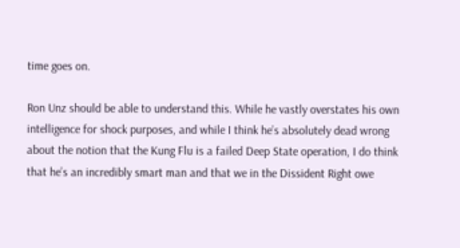time goes on.

Ron Unz should be able to understand this. While he vastly overstates his own intelligence for shock purposes, and while I think he’s absolutely dead wrong about the notion that the Kung Flu is a failed Deep State operation, I do think that he’s an incredibly smart man and that we in the Dissident Right owe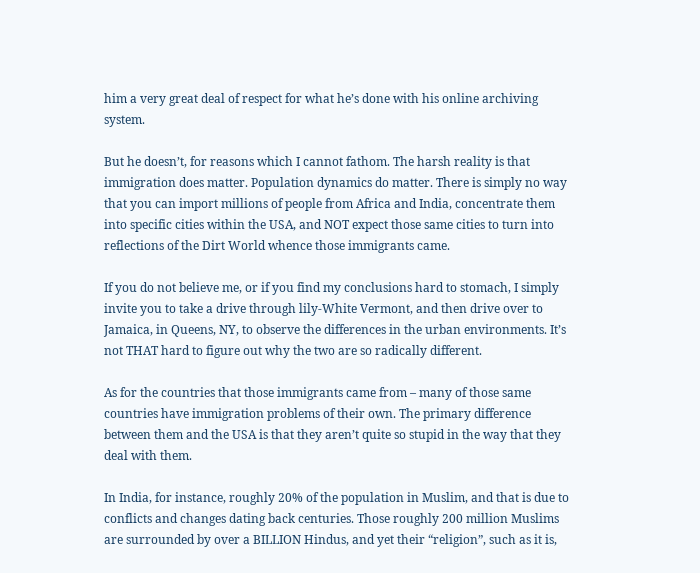him a very great deal of respect for what he’s done with his online archiving system.

But he doesn’t, for reasons which I cannot fathom. The harsh reality is that immigration does matter. Population dynamics do matter. There is simply no way that you can import millions of people from Africa and India, concentrate them into specific cities within the USA, and NOT expect those same cities to turn into reflections of the Dirt World whence those immigrants came.

If you do not believe me, or if you find my conclusions hard to stomach, I simply invite you to take a drive through lily-White Vermont, and then drive over to Jamaica, in Queens, NY, to observe the differences in the urban environments. It’s not THAT hard to figure out why the two are so radically different.

As for the countries that those immigrants came from – many of those same countries have immigration problems of their own. The primary difference between them and the USA is that they aren’t quite so stupid in the way that they deal with them.

In India, for instance, roughly 20% of the population in Muslim, and that is due to conflicts and changes dating back centuries. Those roughly 200 million Muslims are surrounded by over a BILLION Hindus, and yet their “religion”, such as it is,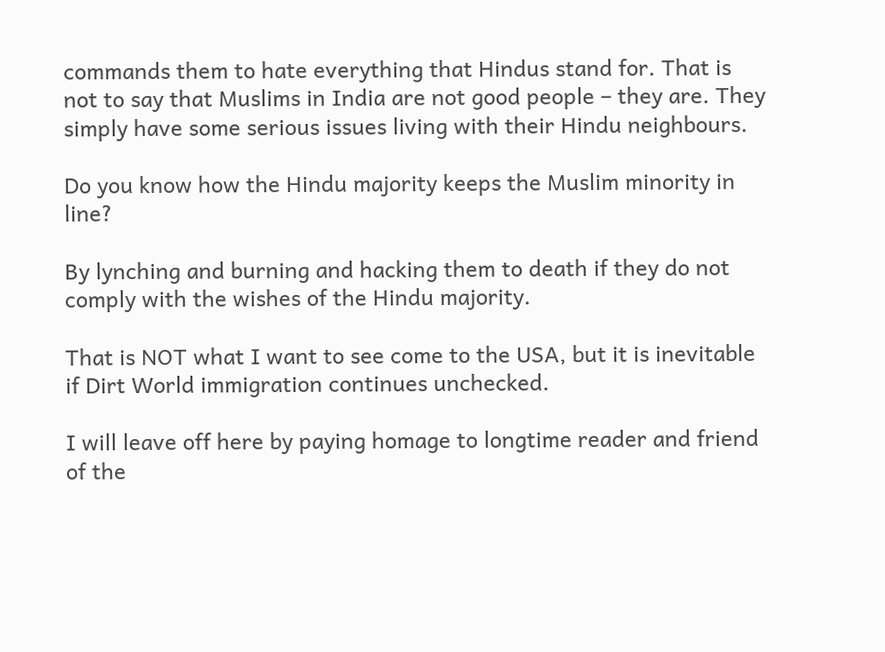commands them to hate everything that Hindus stand for. That is not to say that Muslims in India are not good people – they are. They simply have some serious issues living with their Hindu neighbours.

Do you know how the Hindu majority keeps the Muslim minority in line?

By lynching and burning and hacking them to death if they do not comply with the wishes of the Hindu majority.

That is NOT what I want to see come to the USA, but it is inevitable if Dirt World immigration continues unchecked.

I will leave off here by paying homage to longtime reader and friend of the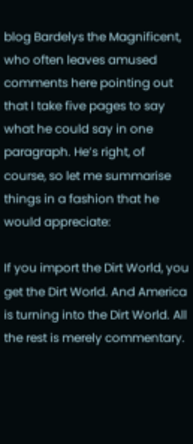blog Bardelys the Magnificent, who often leaves amused comments here pointing out that I take five pages to say what he could say in one paragraph. He’s right, of course, so let me summarise things in a fashion that he would appreciate:

If you import the Dirt World, you get the Dirt World. And America is turning into the Dirt World. All the rest is merely commentary.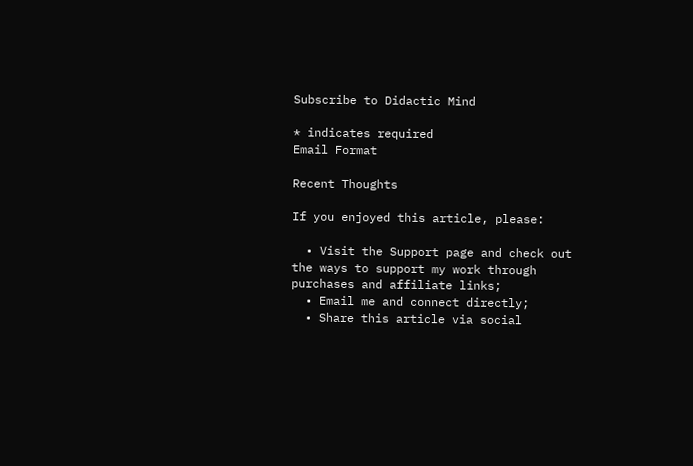Subscribe to Didactic Mind

* indicates required
Email Format

Recent Thoughts

If you enjoyed this article, please:

  • Visit the Support page and check out the ways to support my work through purchases and affiliate links;
  • Email me and connect directly;
  • Share this article via social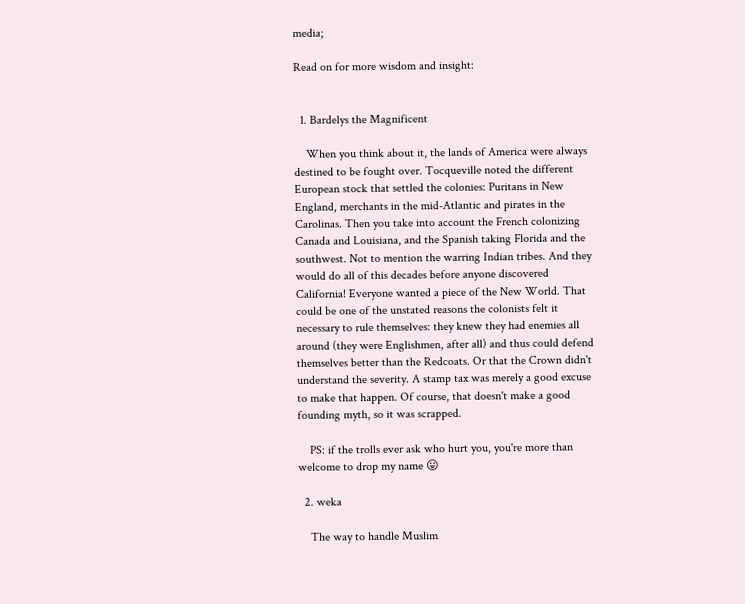media;

Read on for more wisdom and insight:


  1. Bardelys the Magnificent

    When you think about it, the lands of America were always destined to be fought over. Tocqueville noted the different European stock that settled the colonies: Puritans in New England, merchants in the mid-Atlantic and pirates in the Carolinas. Then you take into account the French colonizing Canada and Louisiana, and the Spanish taking Florida and the southwest. Not to mention the warring Indian tribes. And they would do all of this decades before anyone discovered California! Everyone wanted a piece of the New World. That could be one of the unstated reasons the colonists felt it necessary to rule themselves: they knew they had enemies all around (they were Englishmen, after all) and thus could defend themselves better than the Redcoats. Or that the Crown didn't understand the severity. A stamp tax was merely a good excuse to make that happen. Of course, that doesn't make a good founding myth, so it was scrapped.

    PS: if the trolls ever ask who hurt you, you're more than welcome to drop my name 😛

  2. weka

    The way to handle Muslim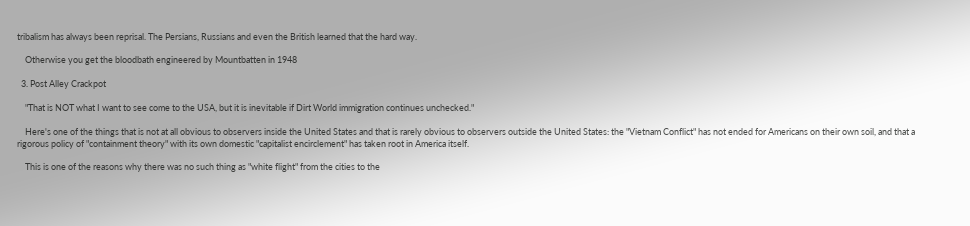tribalism has always been reprisal. The Persians, Russians and even the British learned that the hard way.

    Otherwise you get the bloodbath engineered by Mountbatten in 1948

  3. Post Alley Crackpot

    "That is NOT what I want to see come to the USA, but it is inevitable if Dirt World immigration continues unchecked."

    Here's one of the things that is not at all obvious to observers inside the United States and that is rarely obvious to observers outside the United States: the "Vietnam Conflict" has not ended for Americans on their own soil, and that a rigorous policy of "containment theory" with its own domestic "capitalist encirclement" has taken root in America itself.

    This is one of the reasons why there was no such thing as "white flight" from the cities to the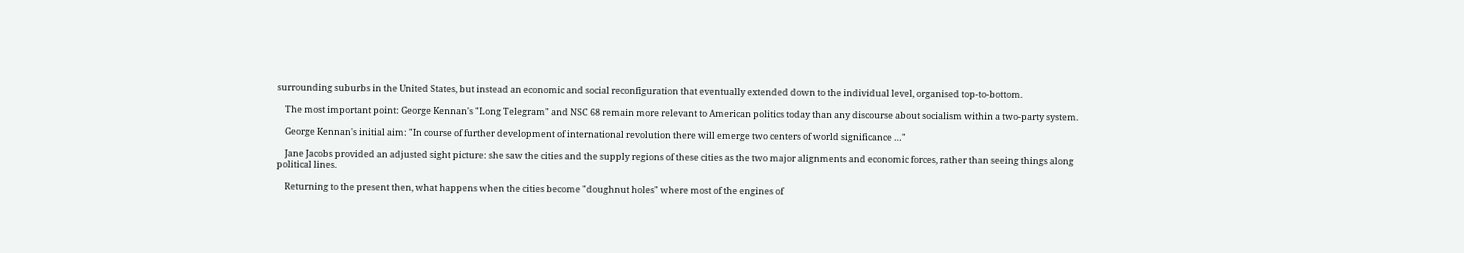surrounding suburbs in the United States, but instead an economic and social reconfiguration that eventually extended down to the individual level, organised top-to-bottom.

    The most important point: George Kennan's "Long Telegram" and NSC 68 remain more relevant to American politics today than any discourse about socialism within a two-party system.

    George Kennan's initial aim: "In course of further development of international revolution there will emerge two centers of world significance …"

    Jane Jacobs provided an adjusted sight picture: she saw the cities and the supply regions of these cities as the two major alignments and economic forces, rather than seeing things along political lines.

    Returning to the present then, what happens when the cities become "doughnut holes" where most of the engines of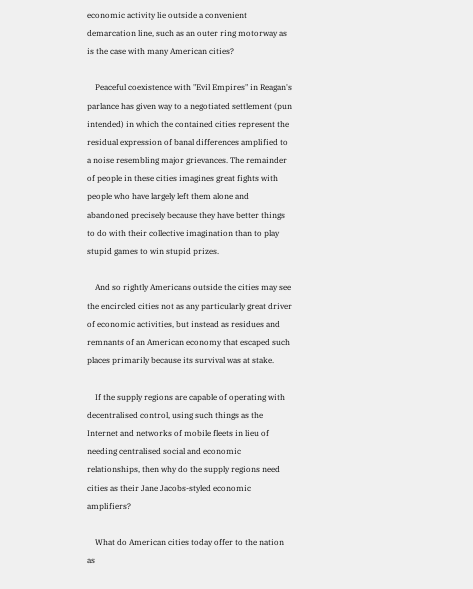economic activity lie outside a convenient demarcation line, such as an outer ring motorway as is the case with many American cities?

    Peaceful coexistence with "Evil Empires" in Reagan's parlance has given way to a negotiated settlement (pun intended) in which the contained cities represent the residual expression of banal differences amplified to a noise resembling major grievances. The remainder of people in these cities imagines great fights with people who have largely left them alone and abandoned precisely because they have better things to do with their collective imagination than to play stupid games to win stupid prizes.

    And so rightly Americans outside the cities may see the encircled cities not as any particularly great driver of economic activities, but instead as residues and remnants of an American economy that escaped such places primarily because its survival was at stake.

    If the supply regions are capable of operating with decentralised control, using such things as the Internet and networks of mobile fleets in lieu of needing centralised social and economic relationships, then why do the supply regions need cities as their Jane Jacobs-styled economic amplifiers?

    What do American cities today offer to the nation as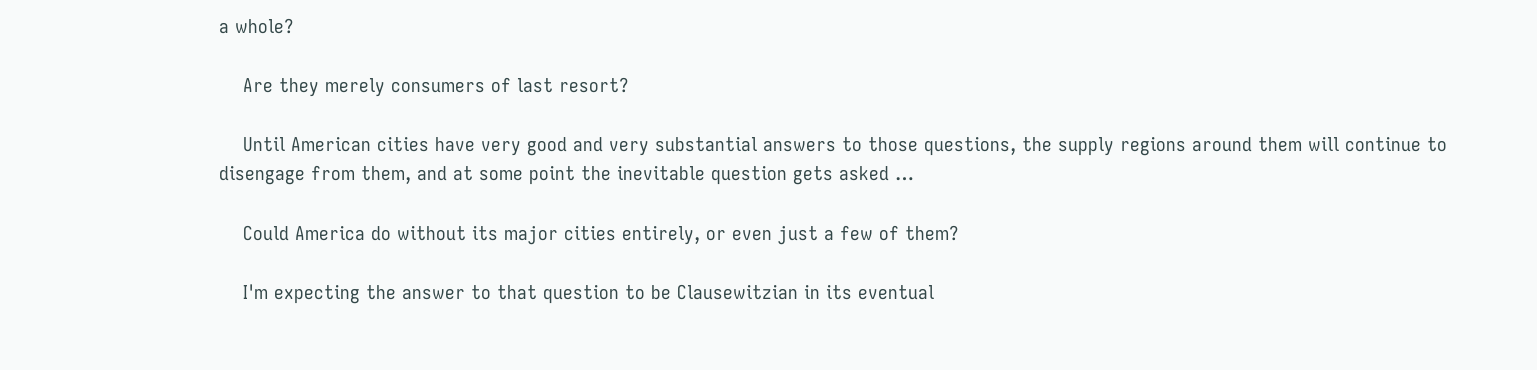a whole?

    Are they merely consumers of last resort?

    Until American cities have very good and very substantial answers to those questions, the supply regions around them will continue to disengage from them, and at some point the inevitable question gets asked …

    Could America do without its major cities entirely, or even just a few of them?

    I'm expecting the answer to that question to be Clausewitzian in its eventual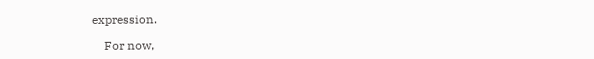expression.

    For now,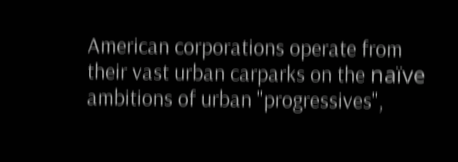American corporations operate from their vast urban carparks on the naïve ambitions of urban "progressives",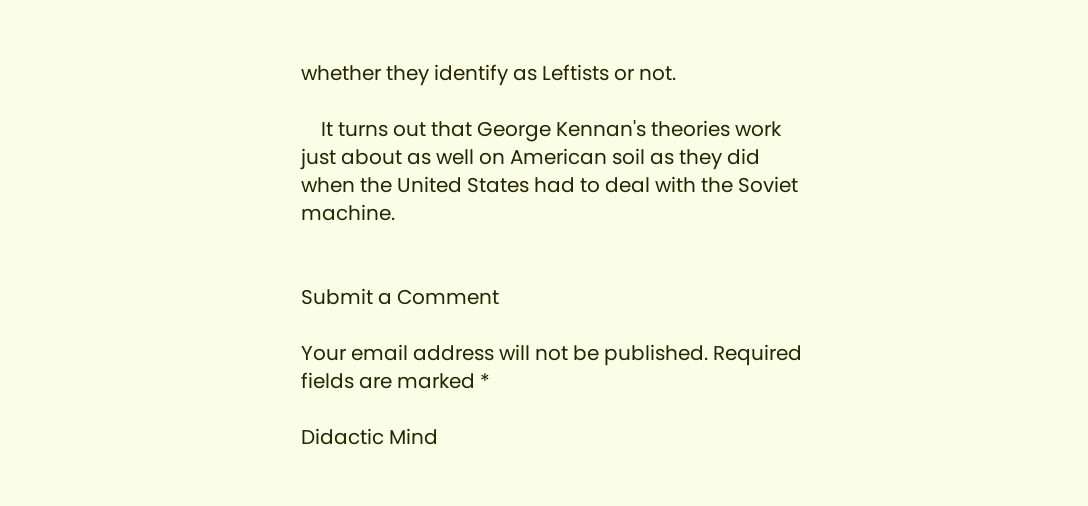whether they identify as Leftists or not.

    It turns out that George Kennan's theories work just about as well on American soil as they did when the United States had to deal with the Soviet machine.


Submit a Comment

Your email address will not be published. Required fields are marked *

Didactic Mind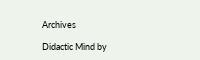Archives

Didactic Mind by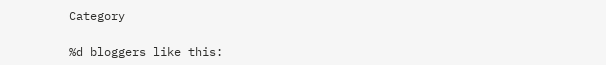Category

%d bloggers like this: